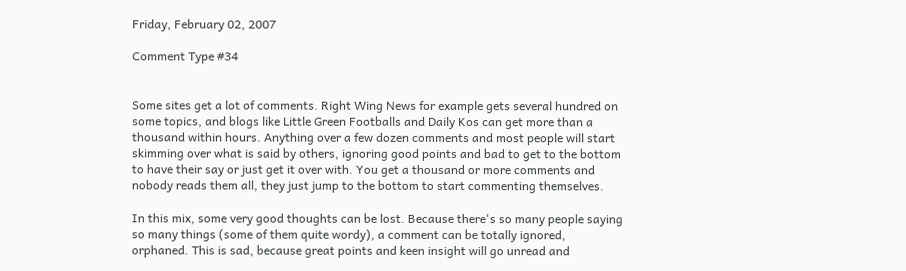Friday, February 02, 2007

Comment Type #34


Some sites get a lot of comments. Right Wing News for example gets several hundred on some topics, and blogs like Little Green Footballs and Daily Kos can get more than a thousand within hours. Anything over a few dozen comments and most people will start skimming over what is said by others, ignoring good points and bad to get to the bottom to have their say or just get it over with. You get a thousand or more comments and nobody reads them all, they just jump to the bottom to start commenting themselves.

In this mix, some very good thoughts can be lost. Because there's so many people saying so many things (some of them quite wordy), a comment can be totally ignored, orphaned. This is sad, because great points and keen insight will go unread and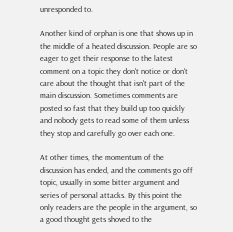unresponded to.

Another kind of orphan is one that shows up in the middle of a heated discussion. People are so eager to get their response to the latest comment on a topic they don't notice or don't care about the thought that isn't part of the main discussion. Sometimes comments are posted so fast that they build up too quickly and nobody gets to read some of them unless they stop and carefully go over each one.

At other times, the momentum of the discussion has ended, and the comments go off topic, usually in some bitter argument and series of personal attacks. By this point the only readers are the people in the argument, so a good thought gets shoved to the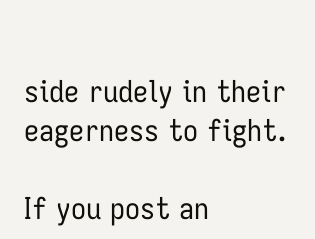side rudely in their eagerness to fight.

If you post an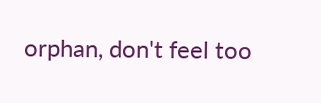orphan, don't feel too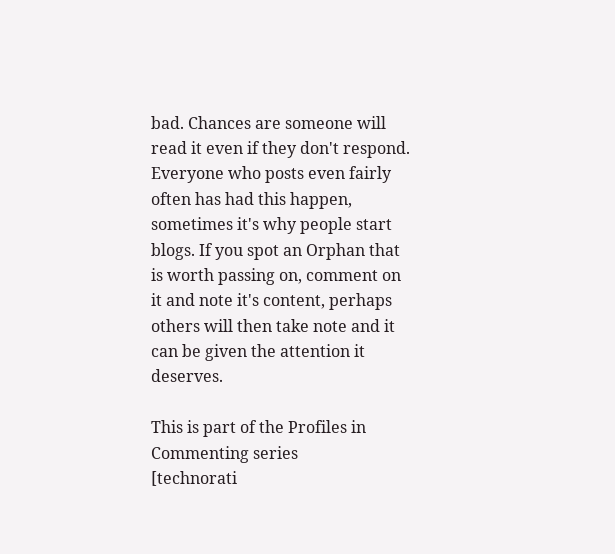bad. Chances are someone will read it even if they don't respond. Everyone who posts even fairly often has had this happen, sometimes it's why people start blogs. If you spot an Orphan that is worth passing on, comment on it and note it's content, perhaps others will then take note and it can be given the attention it deserves.

This is part of the Profiles in Commenting series
[technorati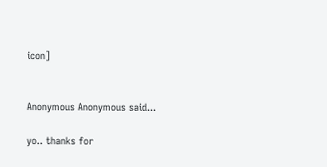icon]


Anonymous Anonymous said...

yo.. thanks for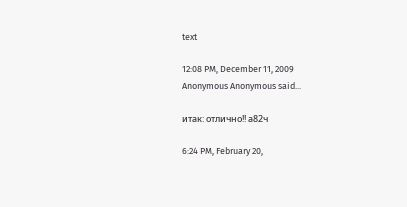text

12:08 PM, December 11, 2009
Anonymous Anonymous said...

итак: отлично!! а82ч

6:24 PM, February 20,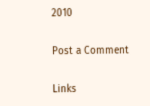2010

Post a Comment

Links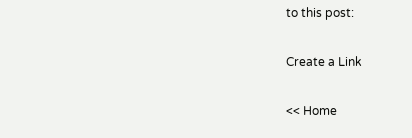to this post:

Create a Link

<< Home